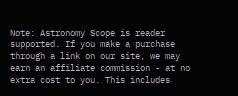Note: Astronomy Scope is reader supported. If you make a purchase through a link on our site, we may earn an affiliate commission - at no extra cost to you. This includes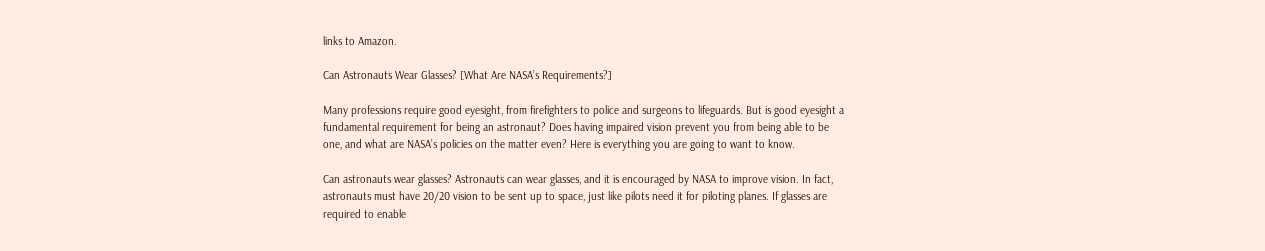links to Amazon.

Can Astronauts Wear Glasses? [What Are NASA’s Requirements?]

Many professions require good eyesight, from firefighters to police and surgeons to lifeguards. But is good eyesight a fundamental requirement for being an astronaut? Does having impaired vision prevent you from being able to be one, and what are NASA’s policies on the matter even? Here is everything you are going to want to know.

Can astronauts wear glasses? Astronauts can wear glasses, and it is encouraged by NASA to improve vision. In fact, astronauts must have 20/20 vision to be sent up to space, just like pilots need it for piloting planes. If glasses are required to enable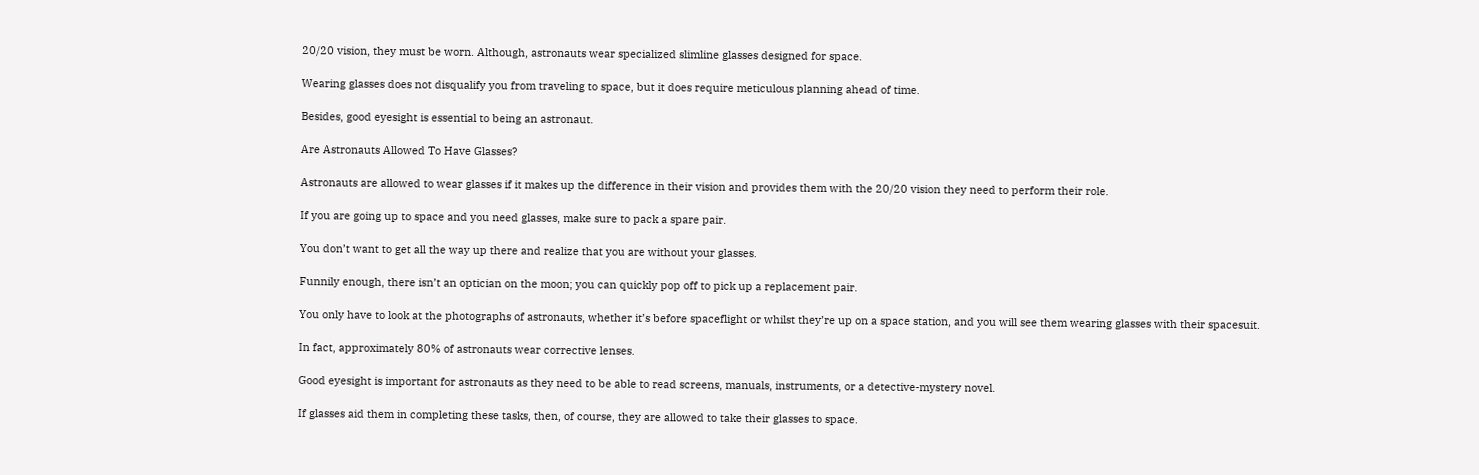20/20 vision, they must be worn. Although, astronauts wear specialized slimline glasses designed for space.

Wearing glasses does not disqualify you from traveling to space, but it does require meticulous planning ahead of time.

Besides, good eyesight is essential to being an astronaut.

Are Astronauts Allowed To Have Glasses?

Astronauts are allowed to wear glasses if it makes up the difference in their vision and provides them with the 20/20 vision they need to perform their role.

If you are going up to space and you need glasses, make sure to pack a spare pair.

You don’t want to get all the way up there and realize that you are without your glasses.

Funnily enough, there isn’t an optician on the moon; you can quickly pop off to pick up a replacement pair.

You only have to look at the photographs of astronauts, whether it’s before spaceflight or whilst they’re up on a space station, and you will see them wearing glasses with their spacesuit.

In fact, approximately 80% of astronauts wear corrective lenses.

Good eyesight is important for astronauts as they need to be able to read screens, manuals, instruments, or a detective-mystery novel.

If glasses aid them in completing these tasks, then, of course, they are allowed to take their glasses to space.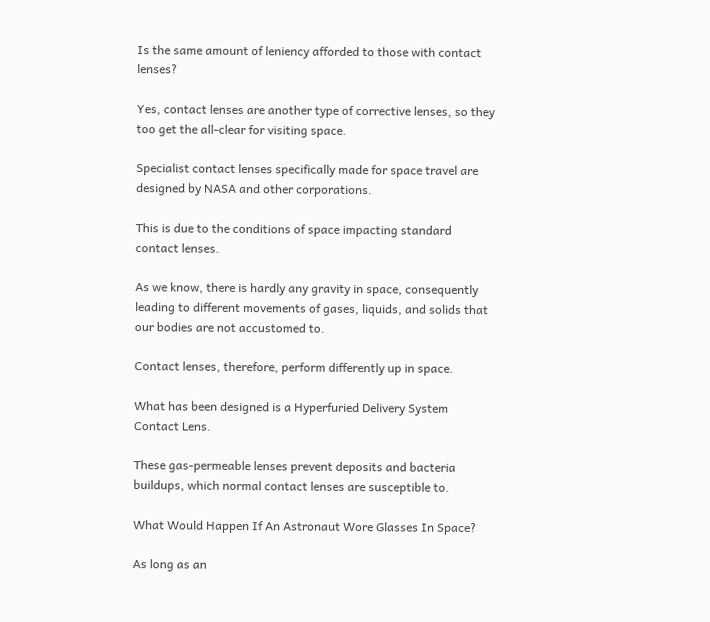Is the same amount of leniency afforded to those with contact lenses?

Yes, contact lenses are another type of corrective lenses, so they too get the all-clear for visiting space.

Specialist contact lenses specifically made for space travel are designed by NASA and other corporations.

This is due to the conditions of space impacting standard contact lenses.

As we know, there is hardly any gravity in space, consequently leading to different movements of gases, liquids, and solids that our bodies are not accustomed to.

Contact lenses, therefore, perform differently up in space.

What has been designed is a Hyperfuried Delivery System Contact Lens.

These gas-permeable lenses prevent deposits and bacteria buildups, which normal contact lenses are susceptible to.

What Would Happen If An Astronaut Wore Glasses In Space?

As long as an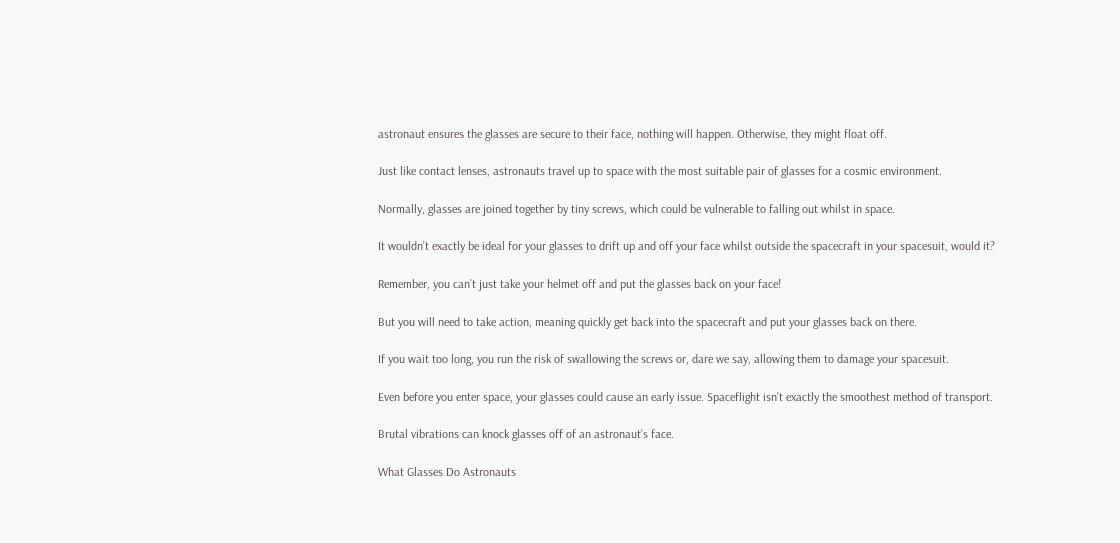astronaut ensures the glasses are secure to their face, nothing will happen. Otherwise, they might float off.

Just like contact lenses, astronauts travel up to space with the most suitable pair of glasses for a cosmic environment.

Normally, glasses are joined together by tiny screws, which could be vulnerable to falling out whilst in space.

It wouldn’t exactly be ideal for your glasses to drift up and off your face whilst outside the spacecraft in your spacesuit, would it?

Remember, you can’t just take your helmet off and put the glasses back on your face!

But you will need to take action, meaning quickly get back into the spacecraft and put your glasses back on there.

If you wait too long, you run the risk of swallowing the screws or, dare we say, allowing them to damage your spacesuit.

Even before you enter space, your glasses could cause an early issue. Spaceflight isn’t exactly the smoothest method of transport.

Brutal vibrations can knock glasses off of an astronaut’s face.

What Glasses Do Astronauts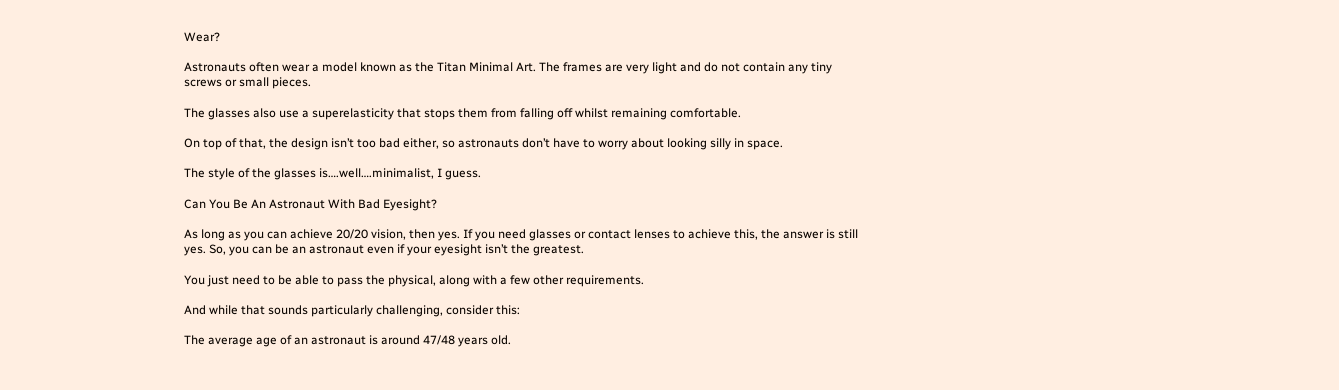Wear?

Astronauts often wear a model known as the Titan Minimal Art. The frames are very light and do not contain any tiny screws or small pieces.

The glasses also use a superelasticity that stops them from falling off whilst remaining comfortable.

On top of that, the design isn’t too bad either, so astronauts don’t have to worry about looking silly in space.

The style of the glasses is….well….minimalist, I guess.

Can You Be An Astronaut With Bad Eyesight?

As long as you can achieve 20/20 vision, then yes. If you need glasses or contact lenses to achieve this, the answer is still yes. So, you can be an astronaut even if your eyesight isn’t the greatest.

You just need to be able to pass the physical, along with a few other requirements.

And while that sounds particularly challenging, consider this:

The average age of an astronaut is around 47/48 years old.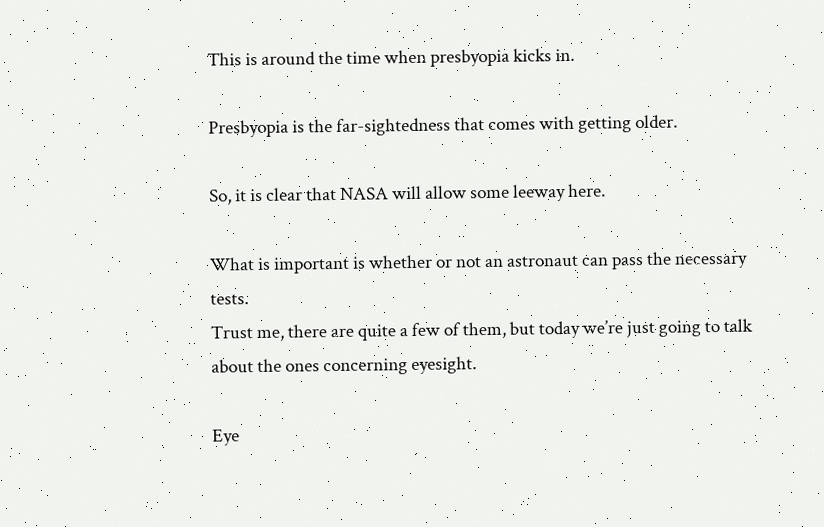This is around the time when presbyopia kicks in.

Presbyopia is the far-sightedness that comes with getting older.

So, it is clear that NASA will allow some leeway here.

What is important is whether or not an astronaut can pass the necessary tests.
Trust me, there are quite a few of them, but today we’re just going to talk about the ones concerning eyesight.

Eye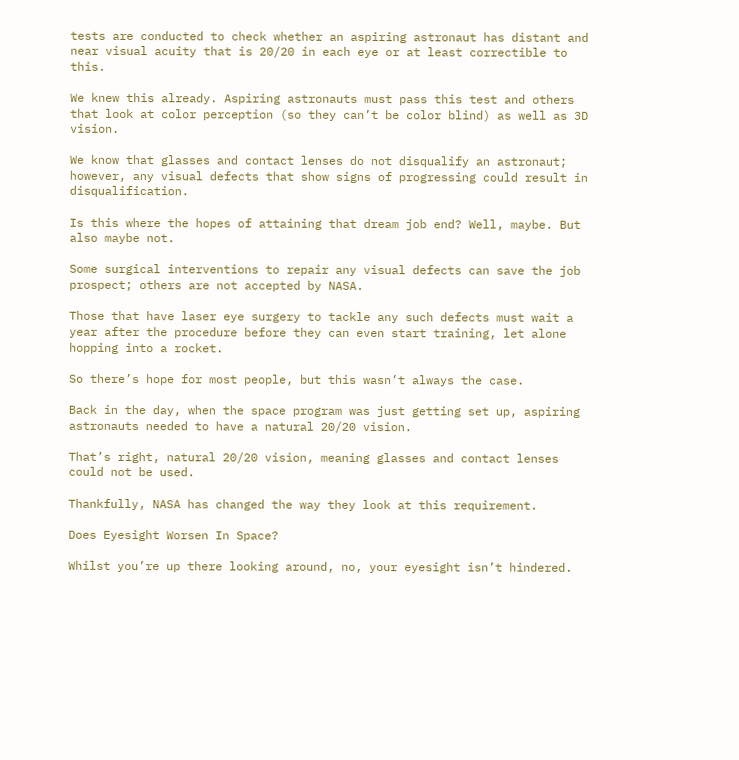tests are conducted to check whether an aspiring astronaut has distant and near visual acuity that is 20/20 in each eye or at least correctible to this.

We knew this already. Aspiring astronauts must pass this test and others that look at color perception (so they can’t be color blind) as well as 3D vision.

We know that glasses and contact lenses do not disqualify an astronaut; however, any visual defects that show signs of progressing could result in disqualification.

Is this where the hopes of attaining that dream job end? Well, maybe. But also maybe not.

Some surgical interventions to repair any visual defects can save the job prospect; others are not accepted by NASA.

Those that have laser eye surgery to tackle any such defects must wait a year after the procedure before they can even start training, let alone hopping into a rocket.

So there’s hope for most people, but this wasn’t always the case.

Back in the day, when the space program was just getting set up, aspiring astronauts needed to have a natural 20/20 vision.

That’s right, natural 20/20 vision, meaning glasses and contact lenses could not be used.

Thankfully, NASA has changed the way they look at this requirement.

Does Eyesight Worsen In Space?

Whilst you’re up there looking around, no, your eyesight isn’t hindered.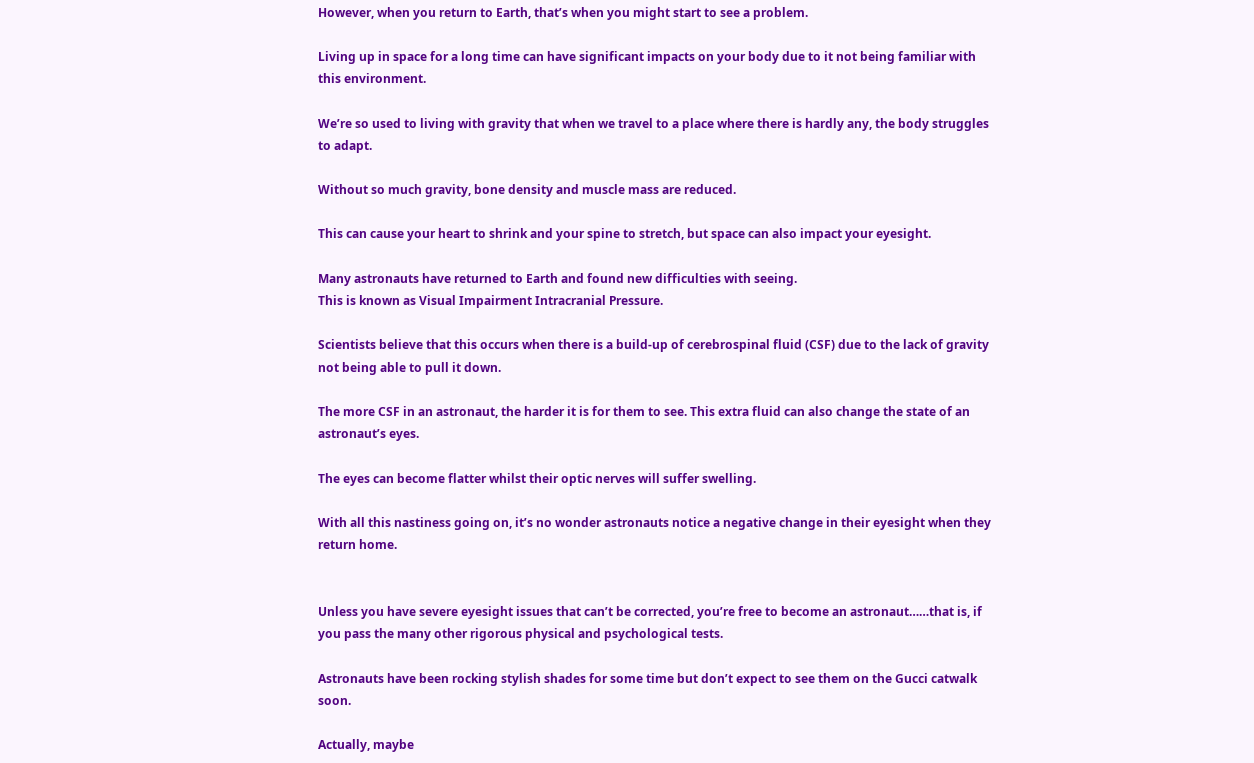However, when you return to Earth, that’s when you might start to see a problem.

Living up in space for a long time can have significant impacts on your body due to it not being familiar with this environment.

We’re so used to living with gravity that when we travel to a place where there is hardly any, the body struggles to adapt.

Without so much gravity, bone density and muscle mass are reduced.

This can cause your heart to shrink and your spine to stretch, but space can also impact your eyesight.

Many astronauts have returned to Earth and found new difficulties with seeing.
This is known as Visual Impairment Intracranial Pressure.

Scientists believe that this occurs when there is a build-up of cerebrospinal fluid (CSF) due to the lack of gravity not being able to pull it down.

The more CSF in an astronaut, the harder it is for them to see. This extra fluid can also change the state of an astronaut’s eyes.

The eyes can become flatter whilst their optic nerves will suffer swelling.

With all this nastiness going on, it’s no wonder astronauts notice a negative change in their eyesight when they return home.


Unless you have severe eyesight issues that can’t be corrected, you’re free to become an astronaut……that is, if you pass the many other rigorous physical and psychological tests.

Astronauts have been rocking stylish shades for some time but don’t expect to see them on the Gucci catwalk soon.

Actually, maybe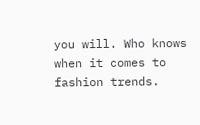you will. Who knows when it comes to fashion trends.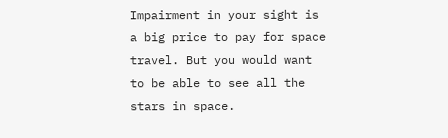Impairment in your sight is a big price to pay for space travel. But you would want to be able to see all the stars in space.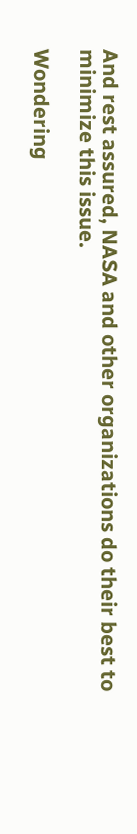And rest assured, NASA and other organizations do their best to minimize this issue.

Wondering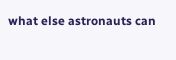what else astronauts can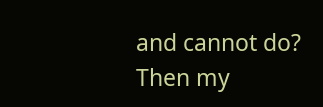and cannot do? Then my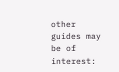other guides may be of interest: